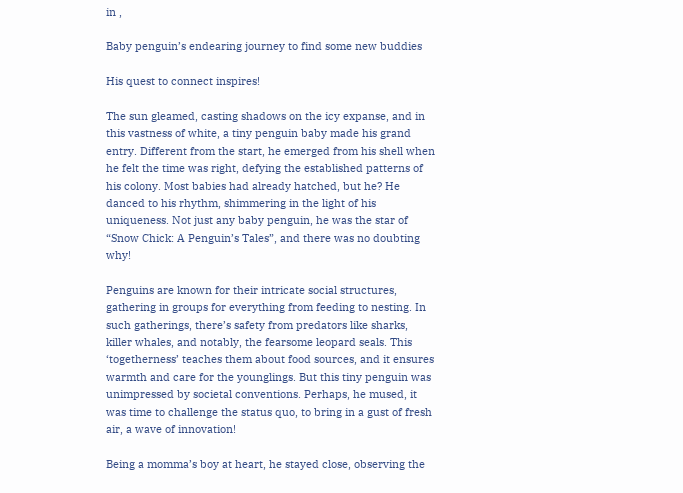in ,

Baby penguin’s endearing journey to find some new buddies

His quest to connect inspires!

The sun gleamed, casting shadows on the icy expanse, and in this vastness of white, a tiny penguin baby made his grand entry. Different from the start, he emerged from his shell when he felt the time was right, defying the established patterns of his colony. Most babies had already hatched, but he? He danced to his rhythm, shimmering in the light of his uniqueness. Not just any baby penguin, he was the star of “Snow Chick: A Penguin’s Tales”, and there was no doubting why!

Penguins are known for their intricate social structures, gathering in groups for everything from feeding to nesting. In such gatherings, there’s safety from predators like sharks, killer whales, and notably, the fearsome leopard seals. This ‘togetherness’ teaches them about food sources, and it ensures warmth and care for the younglings. But this tiny penguin was unimpressed by societal conventions. Perhaps, he mused, it was time to challenge the status quo, to bring in a gust of fresh air, a wave of innovation!

Being a momma’s boy at heart, he stayed close, observing the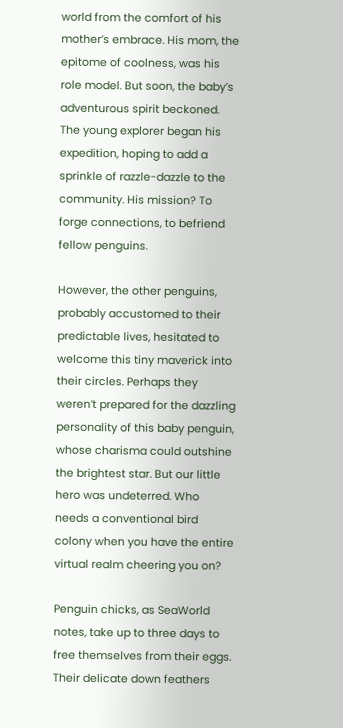world from the comfort of his mother’s embrace. His mom, the epitome of coolness, was his role model. But soon, the baby’s adventurous spirit beckoned. The young explorer began his expedition, hoping to add a sprinkle of razzle-dazzle to the community. His mission? To forge connections, to befriend fellow penguins.

However, the other penguins, probably accustomed to their predictable lives, hesitated to welcome this tiny maverick into their circles. Perhaps they weren’t prepared for the dazzling personality of this baby penguin, whose charisma could outshine the brightest star. But our little hero was undeterred. Who needs a conventional bird colony when you have the entire virtual realm cheering you on?

Penguin chicks, as SeaWorld notes, take up to three days to free themselves from their eggs. Their delicate down feathers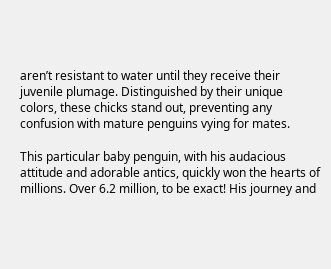aren’t resistant to water until they receive their juvenile plumage. Distinguished by their unique colors, these chicks stand out, preventing any confusion with mature penguins vying for mates.

This particular baby penguin, with his audacious attitude and adorable antics, quickly won the hearts of millions. Over 6.2 million, to be exact! His journey and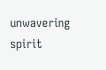unwavering spirit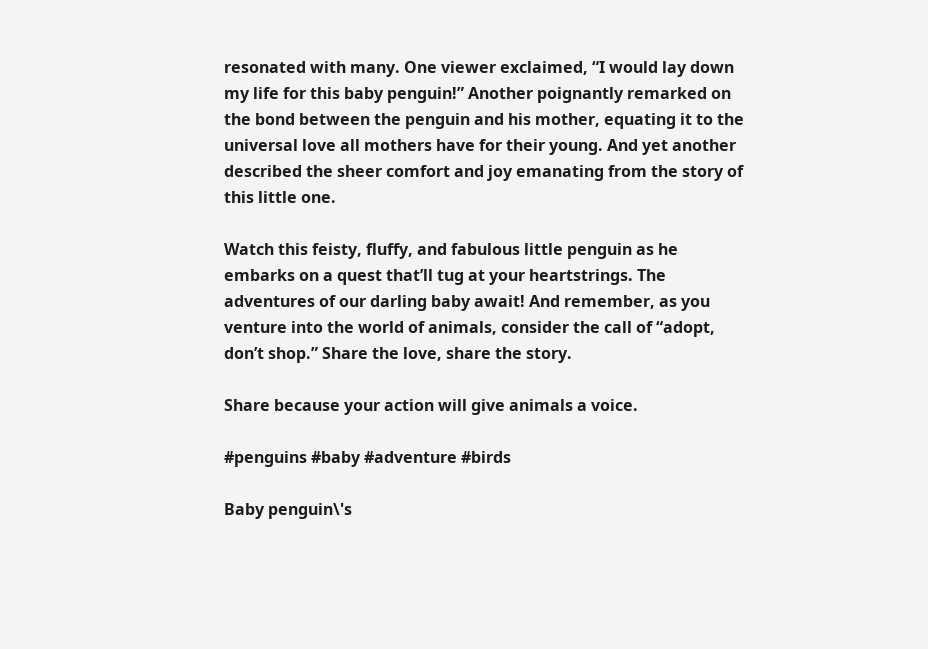resonated with many. One viewer exclaimed, “I would lay down my life for this baby penguin!” Another poignantly remarked on the bond between the penguin and his mother, equating it to the universal love all mothers have for their young. And yet another described the sheer comfort and joy emanating from the story of this little one.

Watch this feisty, fluffy, and fabulous little penguin as he embarks on a quest that’ll tug at your heartstrings. The adventures of our darling baby await! And remember, as you venture into the world of animals, consider the call of “adopt, don’t shop.” Share the love, share the story.

Share because your action will give animals a voice.

#penguins #baby #adventure #birds

Baby penguin\'s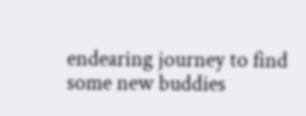endearing journey to find some new buddies